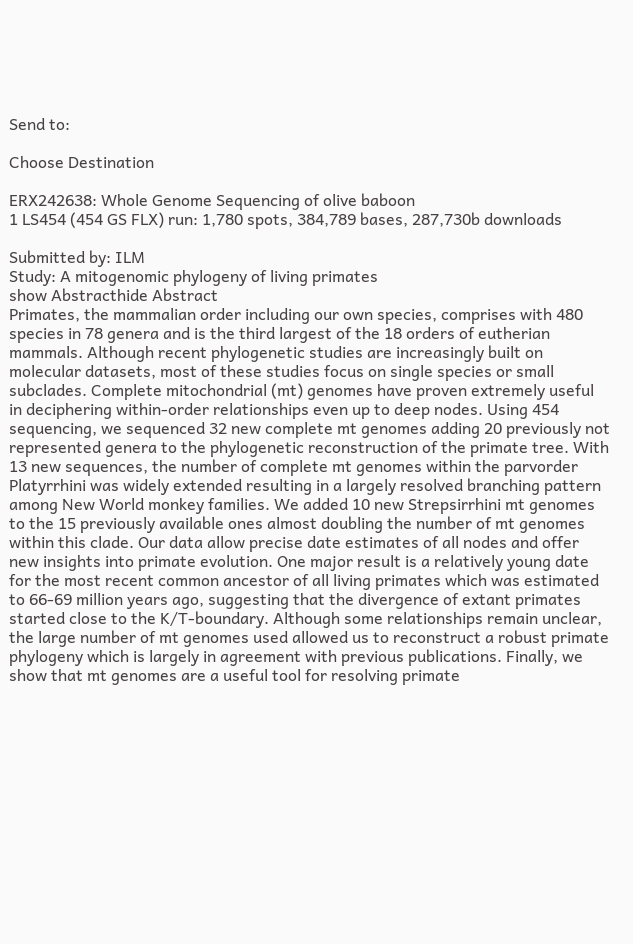Send to:

Choose Destination

ERX242638: Whole Genome Sequencing of olive baboon
1 LS454 (454 GS FLX) run: 1,780 spots, 384,789 bases, 287,730b downloads

Submitted by: ILM
Study: A mitogenomic phylogeny of living primates
show Abstracthide Abstract
Primates, the mammalian order including our own species, comprises with 480 species in 78 genera and is the third largest of the 18 orders of eutherian mammals. Although recent phylogenetic studies are increasingly built on molecular datasets, most of these studies focus on single species or small subclades. Complete mitochondrial (mt) genomes have proven extremely useful in deciphering within-order relationships even up to deep nodes. Using 454 sequencing, we sequenced 32 new complete mt genomes adding 20 previously not represented genera to the phylogenetic reconstruction of the primate tree. With 13 new sequences, the number of complete mt genomes within the parvorder Platyrrhini was widely extended resulting in a largely resolved branching pattern among New World monkey families. We added 10 new Strepsirrhini mt genomes to the 15 previously available ones almost doubling the number of mt genomes within this clade. Our data allow precise date estimates of all nodes and offer new insights into primate evolution. One major result is a relatively young date for the most recent common ancestor of all living primates which was estimated to 66-69 million years ago, suggesting that the divergence of extant primates started close to the K/T-boundary. Although some relationships remain unclear, the large number of mt genomes used allowed us to reconstruct a robust primate phylogeny which is largely in agreement with previous publications. Finally, we show that mt genomes are a useful tool for resolving primate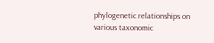phylogenetic relationships on various taxonomic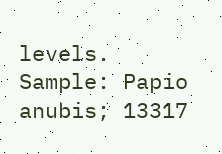levels.
Sample: Papio anubis; 13317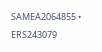SAMEA2064855 • ERS243079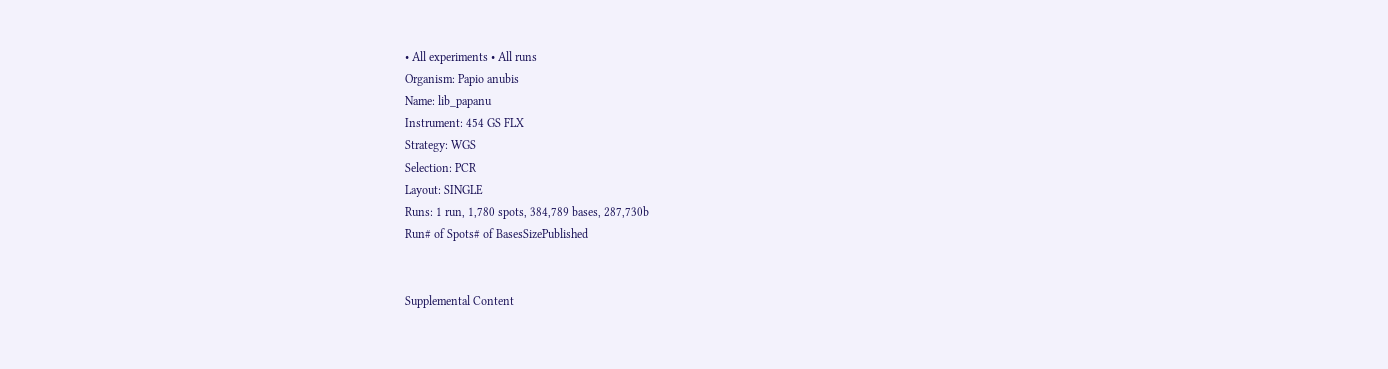• All experiments • All runs
Organism: Papio anubis
Name: lib_papanu
Instrument: 454 GS FLX
Strategy: WGS
Selection: PCR
Layout: SINGLE
Runs: 1 run, 1,780 spots, 384,789 bases, 287,730b
Run# of Spots# of BasesSizePublished


Supplemental Content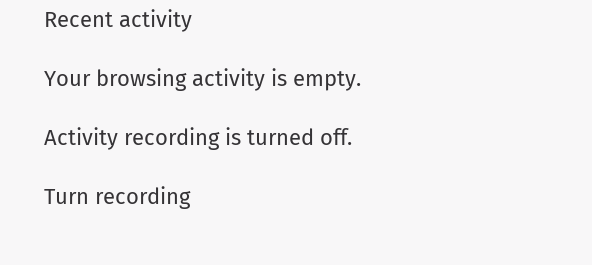Recent activity

Your browsing activity is empty.

Activity recording is turned off.

Turn recording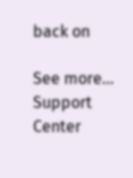back on

See more...
Support Center